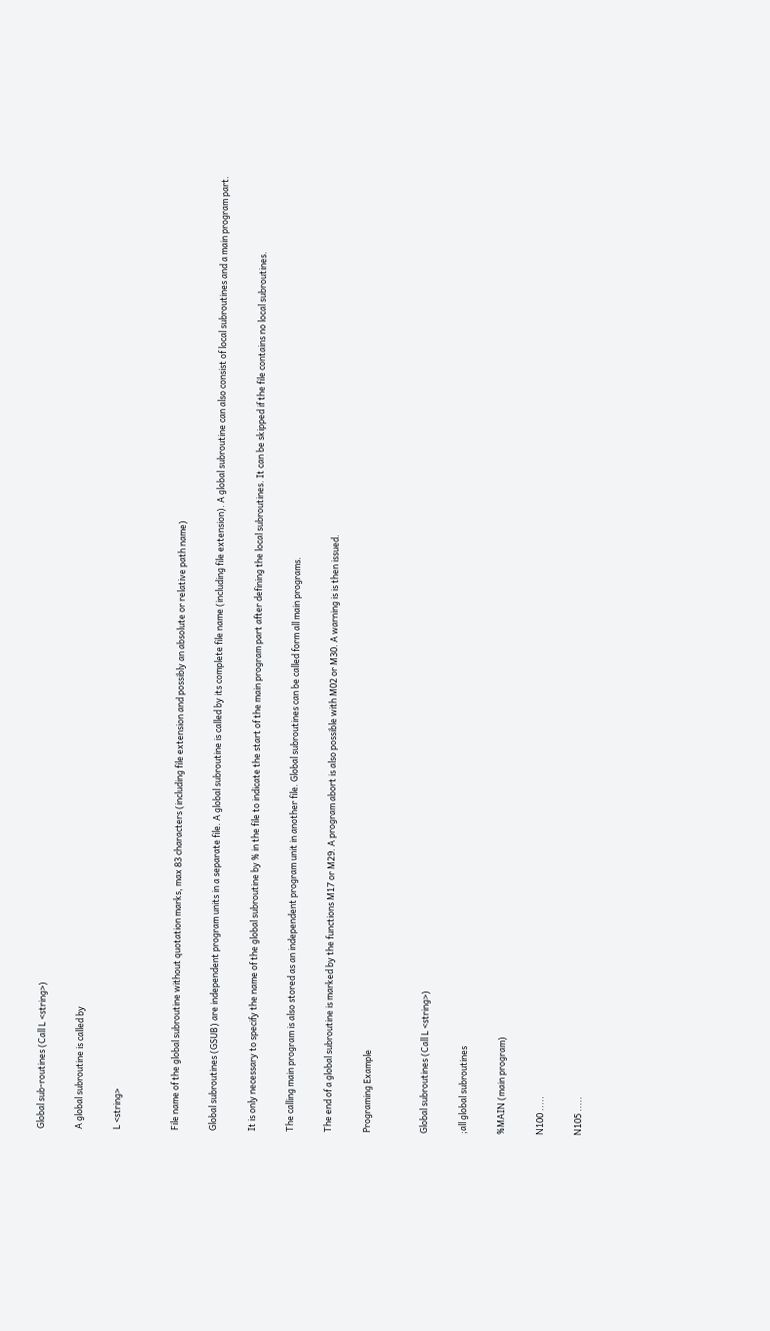Global sub-routines (Call L <string>)

A global subroutine is called by

L <string>


File name of the global subroutine without quotation marks, max 83 characters (including file extension and possibly an absolute or relative path name)

Global subroutines (GSUB) are independent program units in a separate file. A global subroutine is called by its complete file name (including file extension). A global subroutine can also consist of local subroutines and a main program part.

It is only necessary to specify the name of the global subroutine by % in the file to indicate the start of the main program part after defining the local subroutines. It can be skipped if the file contains no local subroutines.

The calling main program is also stored as an independent program unit in another file. Global subroutines can be called form all main programs.

The end of a global subroutine is marked by the functions M17 or M29. A program abort is also possible with M02 or M30. A warning is is then issued.

Programing Example


Global subroutines (Call L <string>)

;all global subroutines

%MAIN (main program)

N100 .....

N105 .....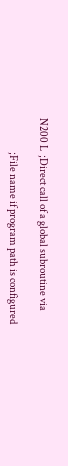N200 L  ;Direct call of a global subroutine via

                 ;File name if program path is configured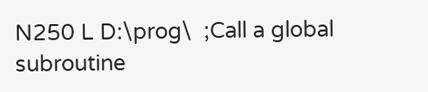N250 L D:\prog\  ;Call a global subroutine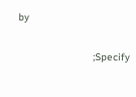by

                         ;Specify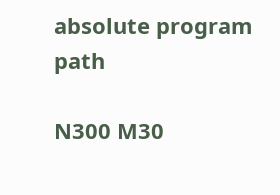absolute program path

N300 M30